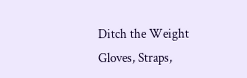Ditch the Weight Gloves, Straps,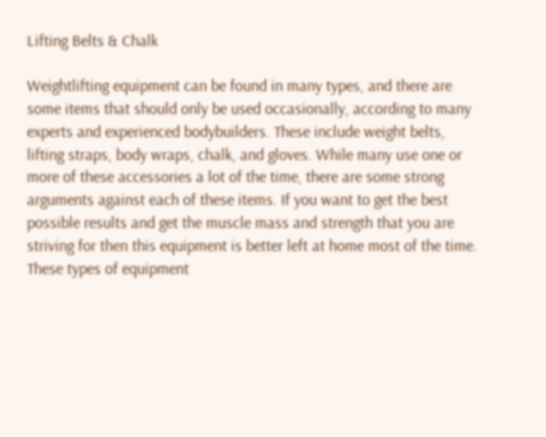Lifting Belts & Chalk

Weightlifting equipment can be found in many types, and there are some items that should only be used occasionally, according to many experts and experienced bodybuilders. These include weight belts, lifting straps, body wraps, chalk, and gloves. While many use one or more of these accessories a lot of the time, there are some strong arguments against each of these items. If you want to get the best possible results and get the muscle mass and strength that you are striving for then this equipment is better left at home most of the time. These types of equipment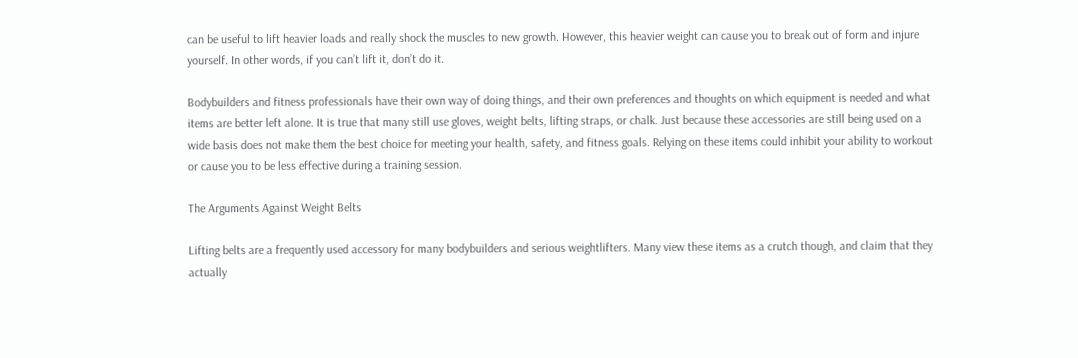can be useful to lift heavier loads and really shock the muscles to new growth. However, this heavier weight can cause you to break out of form and injure yourself. In other words, if you can’t lift it, don’t do it.

Bodybuilders and fitness professionals have their own way of doing things, and their own preferences and thoughts on which equipment is needed and what items are better left alone. It is true that many still use gloves, weight belts, lifting straps, or chalk. Just because these accessories are still being used on a wide basis does not make them the best choice for meeting your health, safety, and fitness goals. Relying on these items could inhibit your ability to workout or cause you to be less effective during a training session.

The Arguments Against Weight Belts

Lifting belts are a frequently used accessory for many bodybuilders and serious weightlifters. Many view these items as a crutch though, and claim that they actually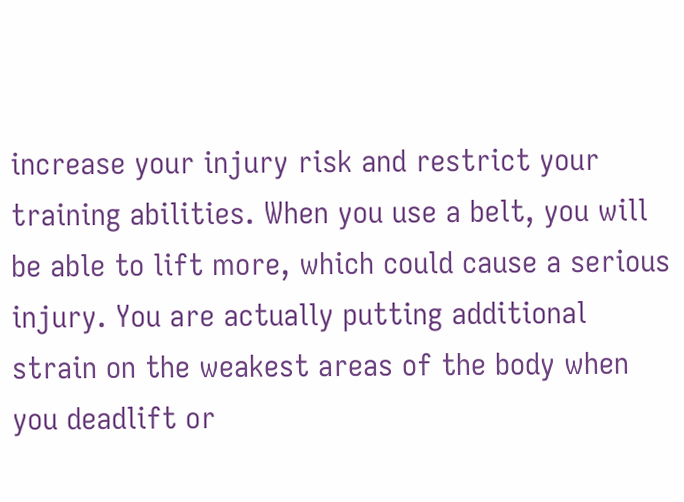increase your injury risk and restrict your training abilities. When you use a belt, you will be able to lift more, which could cause a serious injury. You are actually putting additional strain on the weakest areas of the body when you deadlift or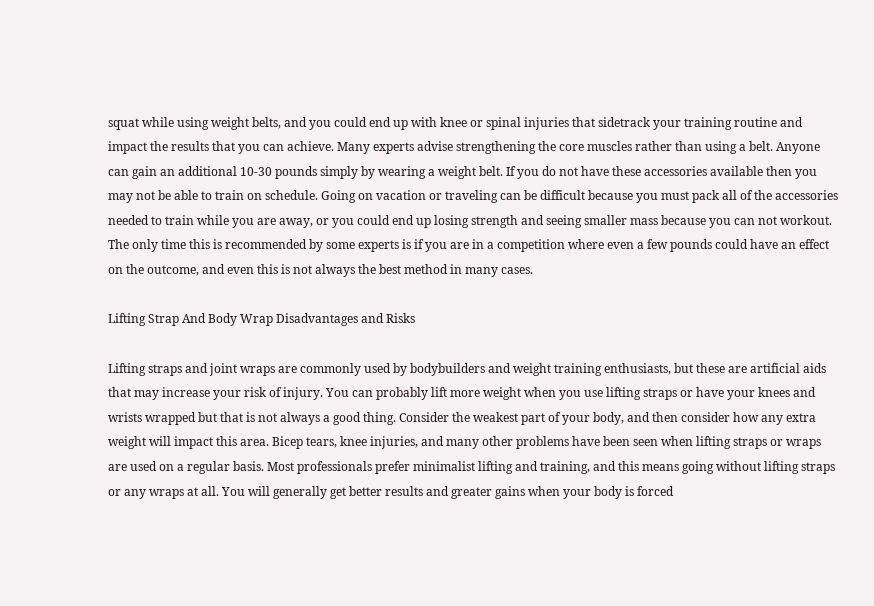squat while using weight belts, and you could end up with knee or spinal injuries that sidetrack your training routine and impact the results that you can achieve. Many experts advise strengthening the core muscles rather than using a belt. Anyone can gain an additional 10-30 pounds simply by wearing a weight belt. If you do not have these accessories available then you may not be able to train on schedule. Going on vacation or traveling can be difficult because you must pack all of the accessories needed to train while you are away, or you could end up losing strength and seeing smaller mass because you can not workout. The only time this is recommended by some experts is if you are in a competition where even a few pounds could have an effect on the outcome, and even this is not always the best method in many cases.

Lifting Strap And Body Wrap Disadvantages and Risks

Lifting straps and joint wraps are commonly used by bodybuilders and weight training enthusiasts, but these are artificial aids that may increase your risk of injury. You can probably lift more weight when you use lifting straps or have your knees and wrists wrapped but that is not always a good thing. Consider the weakest part of your body, and then consider how any extra weight will impact this area. Bicep tears, knee injuries, and many other problems have been seen when lifting straps or wraps are used on a regular basis. Most professionals prefer minimalist lifting and training, and this means going without lifting straps or any wraps at all. You will generally get better results and greater gains when your body is forced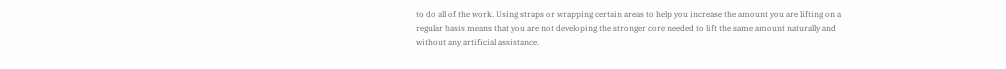to do all of the work. Using straps or wrapping certain areas to help you increase the amount you are lifting on a regular basis means that you are not developing the stronger core needed to lift the same amount naturally and without any artificial assistance.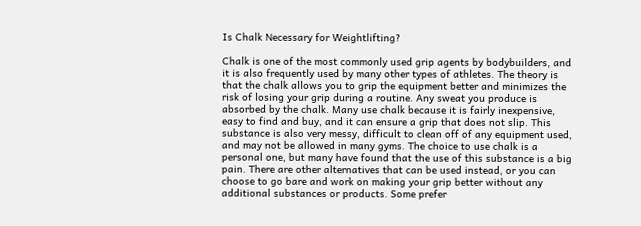Is Chalk Necessary for Weightlifting?

Chalk is one of the most commonly used grip agents by bodybuilders, and it is also frequently used by many other types of athletes. The theory is that the chalk allows you to grip the equipment better and minimizes the risk of losing your grip during a routine. Any sweat you produce is absorbed by the chalk. Many use chalk because it is fairly inexpensive, easy to find and buy, and it can ensure a grip that does not slip. This substance is also very messy, difficult to clean off of any equipment used, and may not be allowed in many gyms. The choice to use chalk is a personal one, but many have found that the use of this substance is a big pain. There are other alternatives that can be used instead, or you can choose to go bare and work on making your grip better without any additional substances or products. Some prefer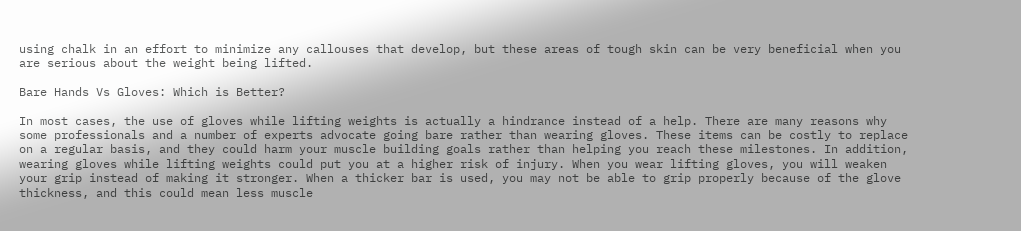using chalk in an effort to minimize any callouses that develop, but these areas of tough skin can be very beneficial when you are serious about the weight being lifted.

Bare Hands Vs Gloves: Which is Better?

In most cases, the use of gloves while lifting weights is actually a hindrance instead of a help. There are many reasons why some professionals and a number of experts advocate going bare rather than wearing gloves. These items can be costly to replace on a regular basis, and they could harm your muscle building goals rather than helping you reach these milestones. In addition, wearing gloves while lifting weights could put you at a higher risk of injury. When you wear lifting gloves, you will weaken your grip instead of making it stronger. When a thicker bar is used, you may not be able to grip properly because of the glove thickness, and this could mean less muscle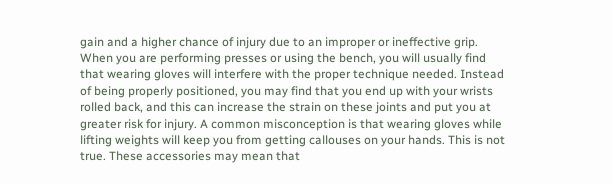gain and a higher chance of injury due to an improper or ineffective grip. When you are performing presses or using the bench, you will usually find that wearing gloves will interfere with the proper technique needed. Instead of being properly positioned, you may find that you end up with your wrists rolled back, and this can increase the strain on these joints and put you at greater risk for injury. A common misconception is that wearing gloves while lifting weights will keep you from getting callouses on your hands. This is not true. These accessories may mean that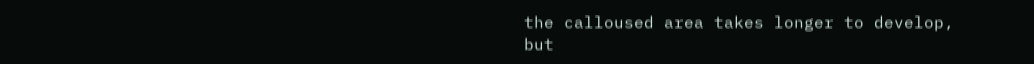the calloused area takes longer to develop, but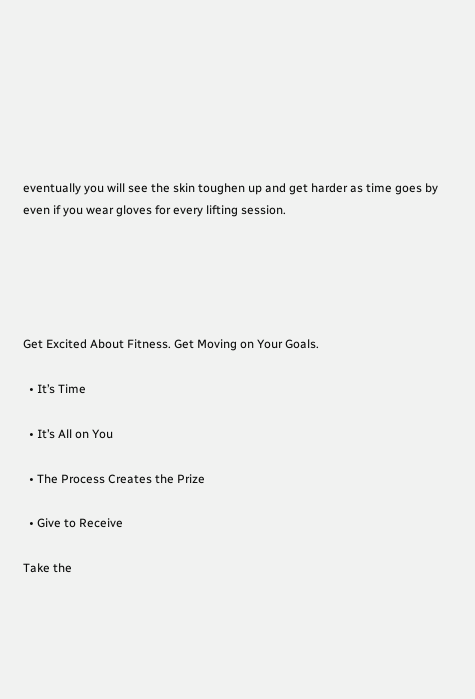eventually you will see the skin toughen up and get harder as time goes by even if you wear gloves for every lifting session.





Get Excited About Fitness. Get Moving on Your Goals.

  • It’s Time

  • It’s All on You

  • The Process Creates the Prize

  • Give to Receive

Take the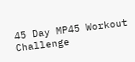45 Day MP45 Workout Challenge